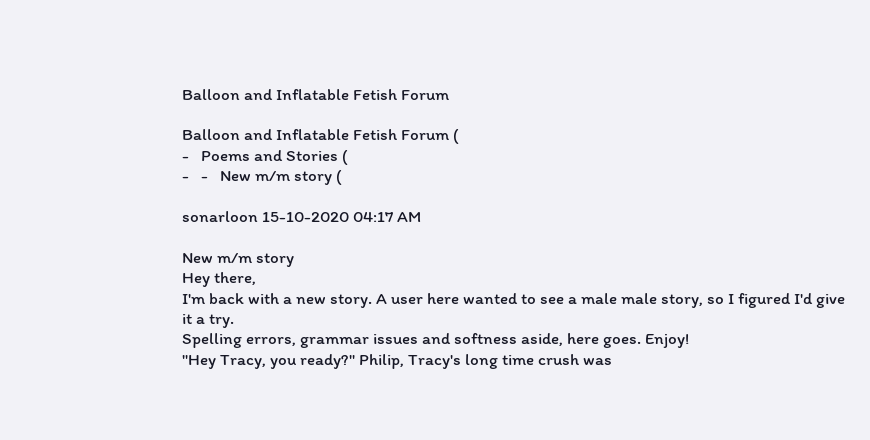Balloon and Inflatable Fetish Forum

Balloon and Inflatable Fetish Forum (
-   Poems and Stories (
-   -   New m/m story (

sonarloon 15-10-2020 04:17 AM

New m/m story
Hey there,
I'm back with a new story. A user here wanted to see a male male story, so I figured I'd give it a try.
Spelling errors, grammar issues and softness aside, here goes. Enjoy!
"Hey Tracy, you ready?" Philip, Tracy's long time crush was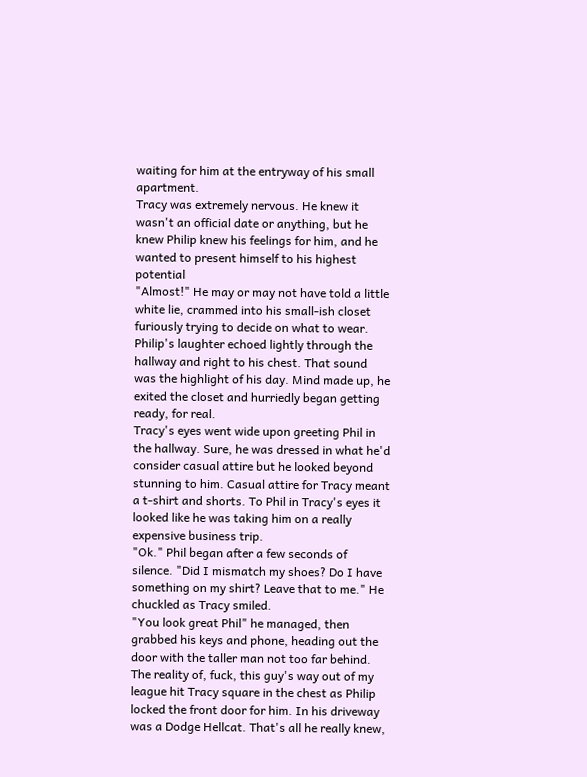waiting for him at the entryway of his small apartment.
Tracy was extremely nervous. He knew it wasn't an official date or anything, but he knew Philip knew his feelings for him, and he wanted to present himself to his highest potential
"Almost!" He may or may not have told a little white lie, crammed into his small-ish closet furiously trying to decide on what to wear.
Philip's laughter echoed lightly through the hallway and right to his chest. That sound was the highlight of his day. Mind made up, he exited the closet and hurriedly began getting ready, for real.
Tracy's eyes went wide upon greeting Phil in the hallway. Sure, he was dressed in what he'd consider casual attire but he looked beyond stunning to him. Casual attire for Tracy meant a t-shirt and shorts. To Phil in Tracy's eyes it looked like he was taking him on a really expensive business trip.
"Ok." Phil began after a few seconds of silence. "Did I mismatch my shoes? Do I have something on my shirt? Leave that to me." He chuckled as Tracy smiled.
"You look great Phil" he managed, then grabbed his keys and phone, heading out the door with the taller man not too far behind.
The reality of, fuck, this guy's way out of my league hit Tracy square in the chest as Philip locked the front door for him. In his driveway was a Dodge Hellcat. That's all he really knew,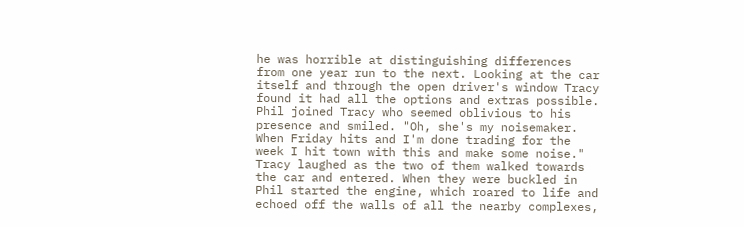he was horrible at distinguishing differences from one year run to the next. Looking at the car itself and through the open driver's window Tracy found it had all the options and extras possible.
Phil joined Tracy who seemed oblivious to his presence and smiled. "Oh, she's my noisemaker. When Friday hits and I'm done trading for the week I hit town with this and make some noise."
Tracy laughed as the two of them walked towards the car and entered. When they were buckled in Phil started the engine, which roared to life and echoed off the walls of all the nearby complexes,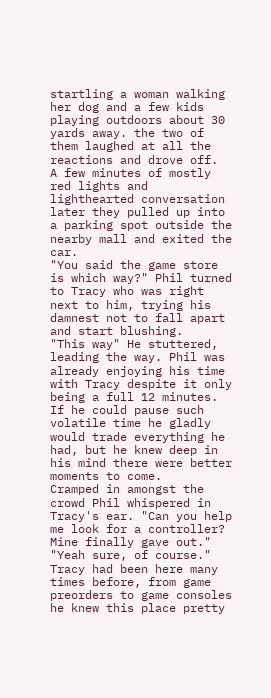startling a woman walking her dog and a few kids playing outdoors about 30 yards away. the two of them laughed at all the reactions and drove off.
A few minutes of mostly red lights and lighthearted conversation later they pulled up into a parking spot outside the nearby mall and exited the car.
"You said the game store is which way?" Phil turned to Tracy who was right next to him, trying his damnest not to fall apart and start blushing.
"This way" He stuttered, leading the way. Phil was already enjoying his time with Tracy despite it only being a full 12 minutes. If he could pause such volatile time he gladly would trade everything he had, but he knew deep in his mind there were better moments to come.
Cramped in amongst the crowd Phil whispered in Tracy's ear. "Can you help me look for a controller? Mine finally gave out."
"Yeah sure, of course." Tracy had been here many times before, from game preorders to game consoles he knew this place pretty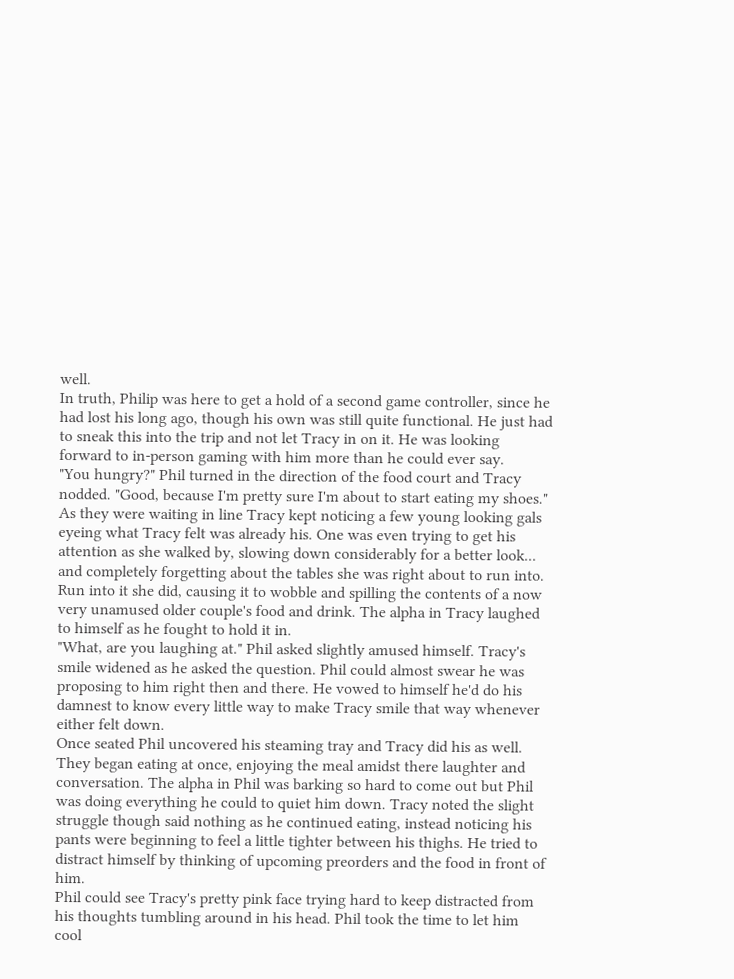well.
In truth, Philip was here to get a hold of a second game controller, since he had lost his long ago, though his own was still quite functional. He just had to sneak this into the trip and not let Tracy in on it. He was looking forward to in-person gaming with him more than he could ever say.
"You hungry?" Phil turned in the direction of the food court and Tracy nodded. "Good, because I'm pretty sure I'm about to start eating my shoes."
As they were waiting in line Tracy kept noticing a few young looking gals eyeing what Tracy felt was already his. One was even trying to get his attention as she walked by, slowing down considerably for a better look... and completely forgetting about the tables she was right about to run into.
Run into it she did, causing it to wobble and spilling the contents of a now very unamused older couple's food and drink. The alpha in Tracy laughed to himself as he fought to hold it in.
"What, are you laughing at." Phil asked slightly amused himself. Tracy's smile widened as he asked the question. Phil could almost swear he was proposing to him right then and there. He vowed to himself he'd do his damnest to know every little way to make Tracy smile that way whenever either felt down.
Once seated Phil uncovered his steaming tray and Tracy did his as well. They began eating at once, enjoying the meal amidst there laughter and conversation. The alpha in Phil was barking so hard to come out but Phil was doing everything he could to quiet him down. Tracy noted the slight struggle though said nothing as he continued eating, instead noticing his pants were beginning to feel a little tighter between his thighs. He tried to distract himself by thinking of upcoming preorders and the food in front of him.
Phil could see Tracy's pretty pink face trying hard to keep distracted from his thoughts tumbling around in his head. Phil took the time to let him cool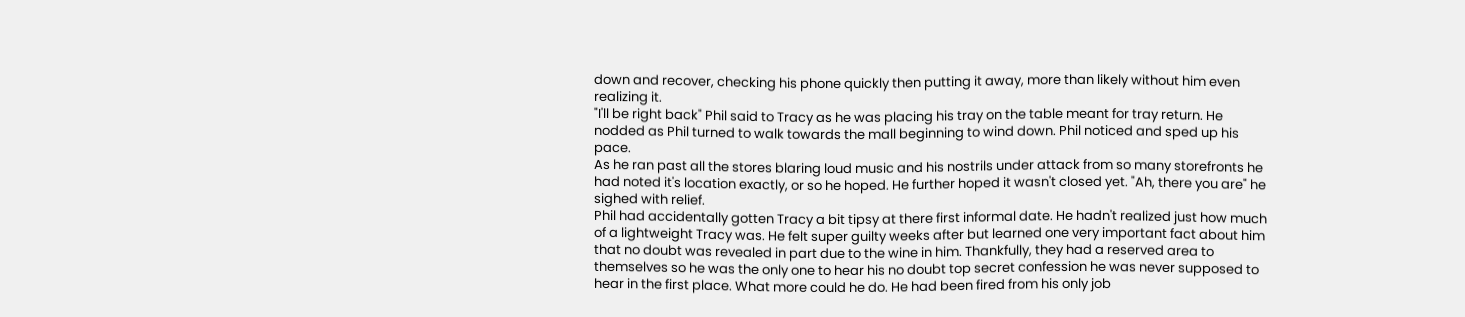down and recover, checking his phone quickly then putting it away, more than likely without him even realizing it.
"I'll be right back" Phil said to Tracy as he was placing his tray on the table meant for tray return. He nodded as Phil turned to walk towards the mall beginning to wind down. Phil noticed and sped up his pace.
As he ran past all the stores blaring loud music and his nostrils under attack from so many storefronts he had noted it's location exactly, or so he hoped. He further hoped it wasn't closed yet. "Ah, there you are" he sighed with relief.
Phil had accidentally gotten Tracy a bit tipsy at there first informal date. He hadn't realized just how much of a lightweight Tracy was. He felt super guilty weeks after but learned one very important fact about him that no doubt was revealed in part due to the wine in him. Thankfully, they had a reserved area to themselves so he was the only one to hear his no doubt top secret confession he was never supposed to hear in the first place. What more could he do. He had been fired from his only job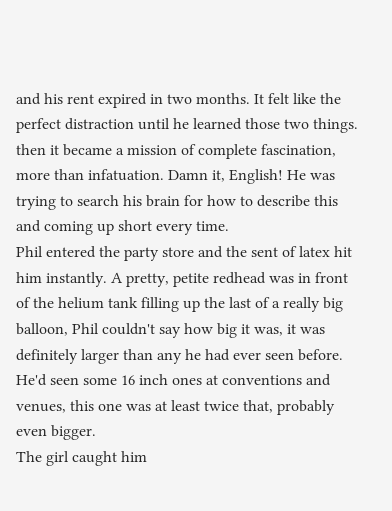and his rent expired in two months. It felt like the perfect distraction until he learned those two things. then it became a mission of complete fascination, more than infatuation. Damn it, English! He was trying to search his brain for how to describe this and coming up short every time.
Phil entered the party store and the sent of latex hit him instantly. A pretty, petite redhead was in front of the helium tank filling up the last of a really big balloon, Phil couldn't say how big it was, it was definitely larger than any he had ever seen before. He'd seen some 16 inch ones at conventions and venues, this one was at least twice that, probably even bigger.
The girl caught him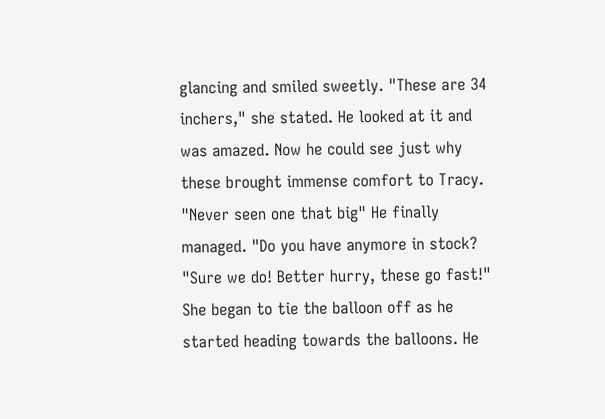glancing and smiled sweetly. "These are 34 inchers," she stated. He looked at it and was amazed. Now he could see just why these brought immense comfort to Tracy.
"Never seen one that big" He finally managed. "Do you have anymore in stock?
"Sure we do! Better hurry, these go fast!" She began to tie the balloon off as he started heading towards the balloons. He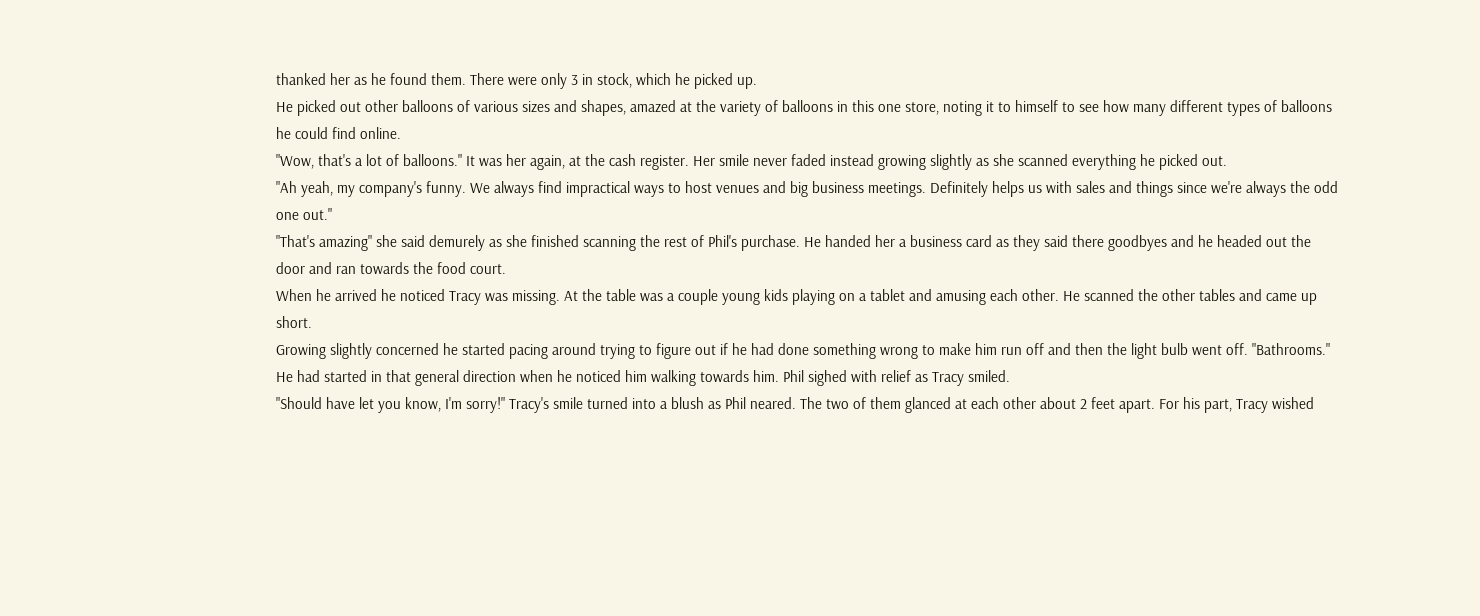thanked her as he found them. There were only 3 in stock, which he picked up.
He picked out other balloons of various sizes and shapes, amazed at the variety of balloons in this one store, noting it to himself to see how many different types of balloons he could find online.
"Wow, that's a lot of balloons." It was her again, at the cash register. Her smile never faded instead growing slightly as she scanned everything he picked out.
"Ah yeah, my company's funny. We always find impractical ways to host venues and big business meetings. Definitely helps us with sales and things since we're always the odd one out."
"That's amazing" she said demurely as she finished scanning the rest of Phil's purchase. He handed her a business card as they said there goodbyes and he headed out the door and ran towards the food court.
When he arrived he noticed Tracy was missing. At the table was a couple young kids playing on a tablet and amusing each other. He scanned the other tables and came up short.
Growing slightly concerned he started pacing around trying to figure out if he had done something wrong to make him run off and then the light bulb went off. "Bathrooms." He had started in that general direction when he noticed him walking towards him. Phil sighed with relief as Tracy smiled.
"Should have let you know, I'm sorry!" Tracy's smile turned into a blush as Phil neared. The two of them glanced at each other about 2 feet apart. For his part, Tracy wished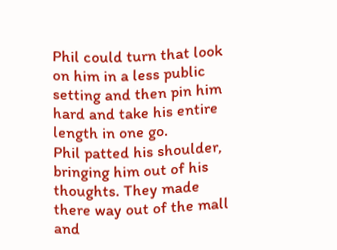Phil could turn that look on him in a less public setting and then pin him hard and take his entire length in one go.
Phil patted his shoulder, bringing him out of his thoughts. They made there way out of the mall and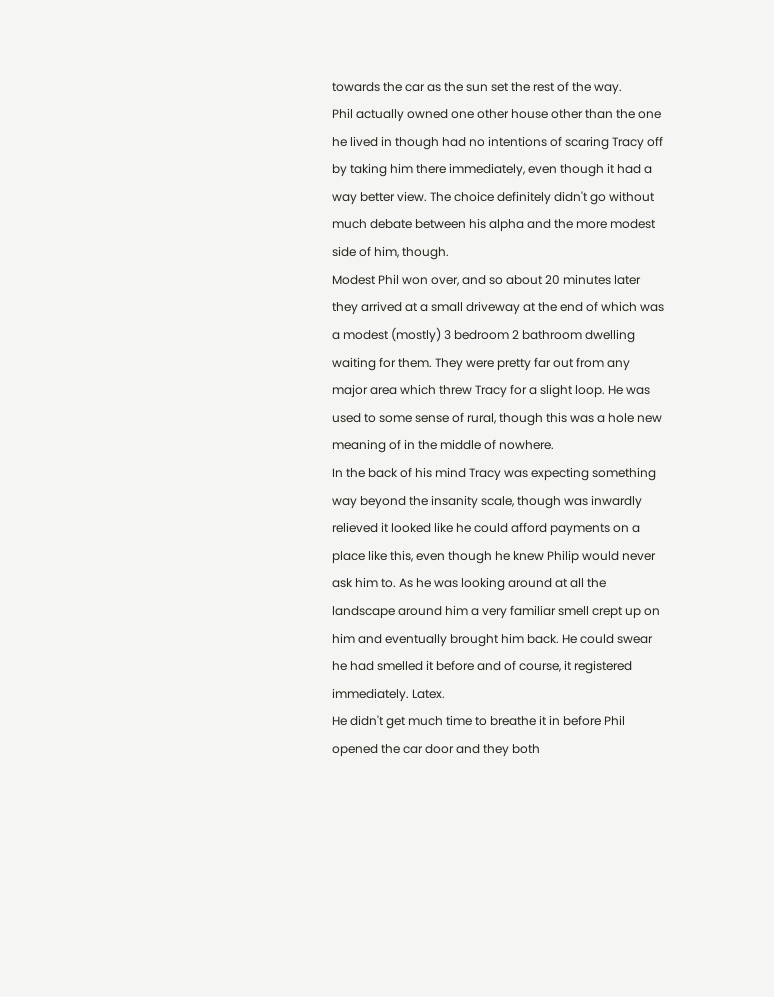towards the car as the sun set the rest of the way.
Phil actually owned one other house other than the one he lived in though had no intentions of scaring Tracy off by taking him there immediately, even though it had a way better view. The choice definitely didn't go without much debate between his alpha and the more modest side of him, though.
Modest Phil won over, and so about 20 minutes later they arrived at a small driveway at the end of which was a modest (mostly) 3 bedroom 2 bathroom dwelling waiting for them. They were pretty far out from any major area which threw Tracy for a slight loop. He was used to some sense of rural, though this was a hole new meaning of in the middle of nowhere.
In the back of his mind Tracy was expecting something way beyond the insanity scale, though was inwardly relieved it looked like he could afford payments on a place like this, even though he knew Philip would never ask him to. As he was looking around at all the landscape around him a very familiar smell crept up on him and eventually brought him back. He could swear he had smelled it before and of course, it registered immediately. Latex.
He didn't get much time to breathe it in before Phil opened the car door and they both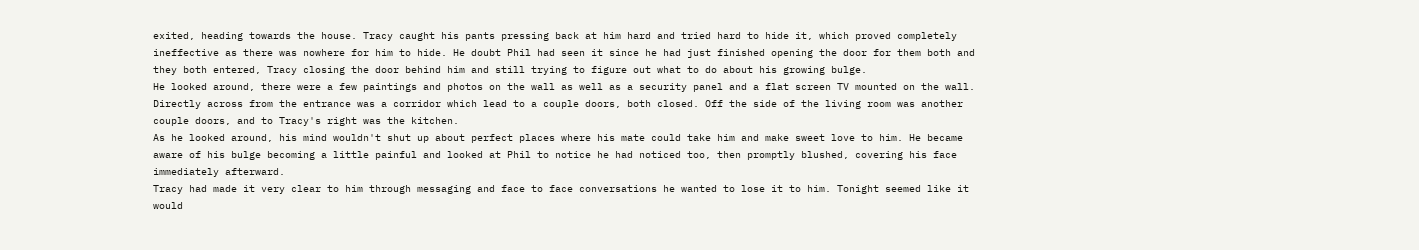exited, heading towards the house. Tracy caught his pants pressing back at him hard and tried hard to hide it, which proved completely ineffective as there was nowhere for him to hide. He doubt Phil had seen it since he had just finished opening the door for them both and they both entered, Tracy closing the door behind him and still trying to figure out what to do about his growing bulge.
He looked around, there were a few paintings and photos on the wall as well as a security panel and a flat screen TV mounted on the wall. Directly across from the entrance was a corridor which lead to a couple doors, both closed. Off the side of the living room was another couple doors, and to Tracy's right was the kitchen.
As he looked around, his mind wouldn't shut up about perfect places where his mate could take him and make sweet love to him. He became aware of his bulge becoming a little painful and looked at Phil to notice he had noticed too, then promptly blushed, covering his face immediately afterward.
Tracy had made it very clear to him through messaging and face to face conversations he wanted to lose it to him. Tonight seemed like it would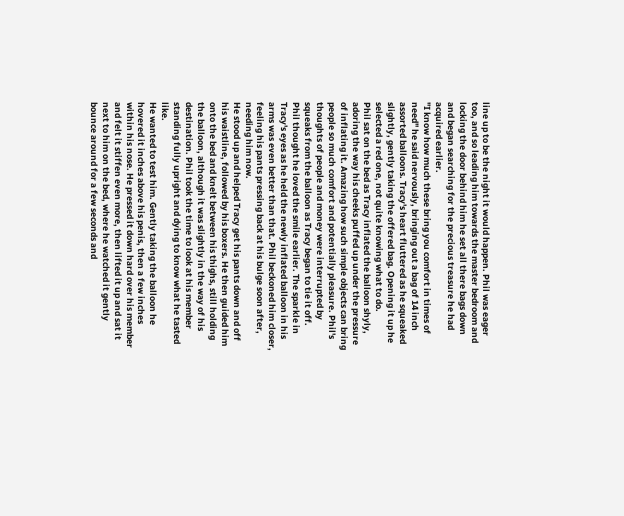line up to be the night it would happen. Phil was eager too, and so leading him towards the master bedroom and locking the door behind him he set all there bags down and began searching for the precious treasure he had acquired earlier.
"I know how much these bring you comfort in times of need" he said nervously, bringing out a bag of 14 inch assorted balloons. Tracy's heart fluttered as he squeaked slightly, gently taking the offered bag. Opening it up he selected a red one, not quite knowing what to do.
Phil sat on the bed as Tracy inflated the balloon shyly, adoring the way his cheeks puffed up under the pressure of inflating it. Amazing how such simple objects can bring people so much comfort and potentially pleasure. Phil's thoughts of people and money were interrupted by squeaks from the balloon as Tracy began to tie it off.
Phil thought he loved the smile earlier. The sparkle in Tracy's eyes as he held the newly inflated balloon in his arms was even better than that. Phil beckoned him closer, feeling his pants pressing back at his bulge soon after, needing him now.
He stood up and helped Tracy get his pants down and off his waistline, followed by his boxers. He then guided him onto the bed and knelt between his thighs, still holding the balloon, although it was slightly in the way of his destination. Phil took the time to look at his member standing fully upright and dying to know what he tasted like.
He wanted to test him. Gently taking the balloon he hovered it inches above his penis, then a few inches within his nose. He pressed it down hard over his member and felt it stiffen even more, then lifted it up and sat it next to him on the bed, where he watched it gently bounce around for a few seconds and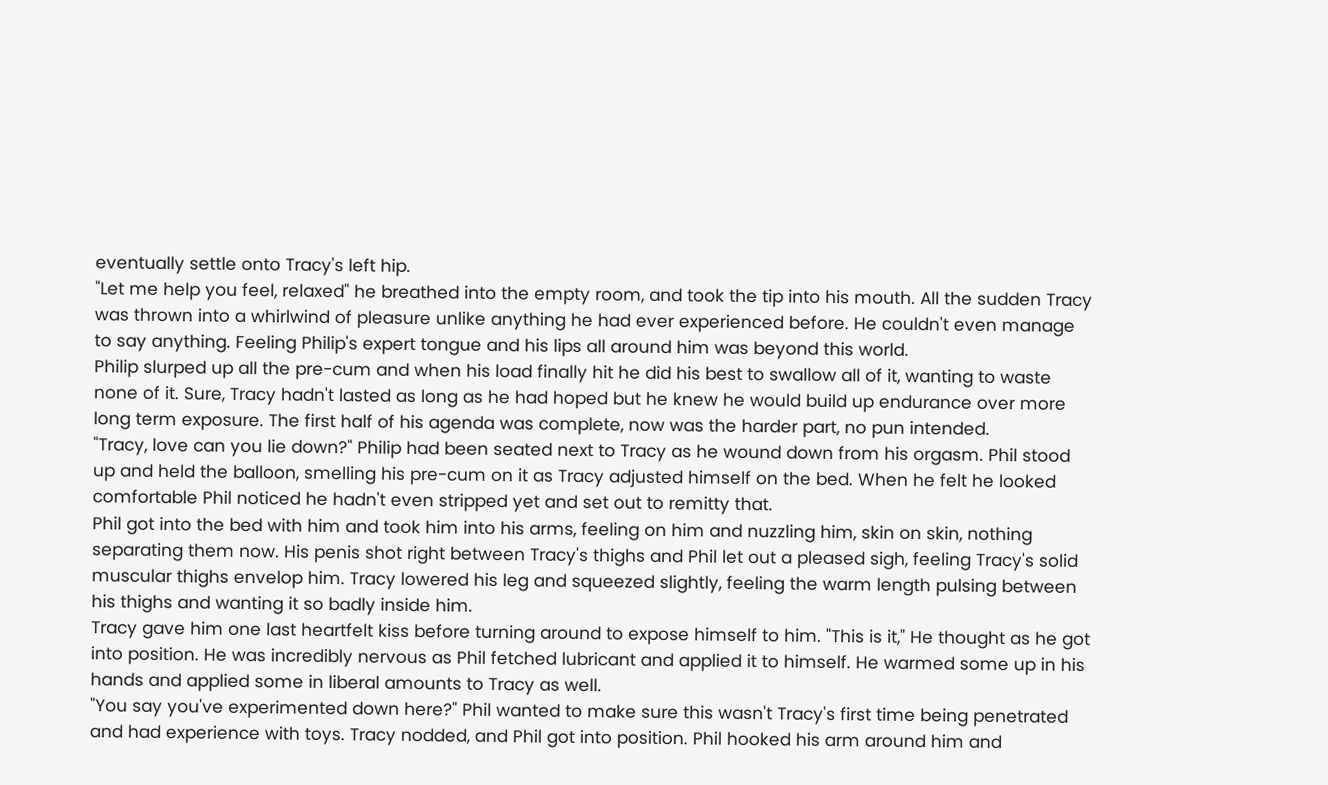eventually settle onto Tracy's left hip.
"Let me help you feel, relaxed" he breathed into the empty room, and took the tip into his mouth. All the sudden Tracy was thrown into a whirlwind of pleasure unlike anything he had ever experienced before. He couldn't even manage to say anything. Feeling Philip's expert tongue and his lips all around him was beyond this world.
Philip slurped up all the pre-cum and when his load finally hit he did his best to swallow all of it, wanting to waste none of it. Sure, Tracy hadn't lasted as long as he had hoped but he knew he would build up endurance over more long term exposure. The first half of his agenda was complete, now was the harder part, no pun intended.
"Tracy, love can you lie down?" Philip had been seated next to Tracy as he wound down from his orgasm. Phil stood up and held the balloon, smelling his pre-cum on it as Tracy adjusted himself on the bed. When he felt he looked comfortable Phil noticed he hadn't even stripped yet and set out to remitty that.
Phil got into the bed with him and took him into his arms, feeling on him and nuzzling him, skin on skin, nothing separating them now. His penis shot right between Tracy's thighs and Phil let out a pleased sigh, feeling Tracy's solid muscular thighs envelop him. Tracy lowered his leg and squeezed slightly, feeling the warm length pulsing between his thighs and wanting it so badly inside him.
Tracy gave him one last heartfelt kiss before turning around to expose himself to him. "This is it," He thought as he got into position. He was incredibly nervous as Phil fetched lubricant and applied it to himself. He warmed some up in his hands and applied some in liberal amounts to Tracy as well.
"You say you've experimented down here?" Phil wanted to make sure this wasn't Tracy's first time being penetrated and had experience with toys. Tracy nodded, and Phil got into position. Phil hooked his arm around him and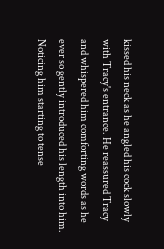kissed his neck as he angled his cock slowly with Tracy's entrance. He reassured Tracy and whispered him comforting words as he ever so gently introduced his length into him.
Noticing him starting to tense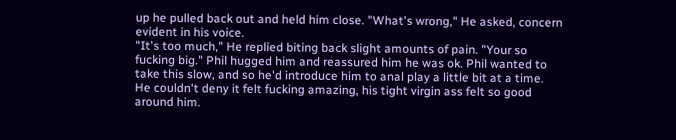up he pulled back out and held him close. "What's wrong," He asked, concern evident in his voice.
"It's too much," He replied biting back slight amounts of pain. "Your so fucking big." Phil hugged him and reassured him he was ok. Phil wanted to take this slow, and so he'd introduce him to anal play a little bit at a time. He couldn't deny it felt fucking amazing, his tight virgin ass felt so good around him.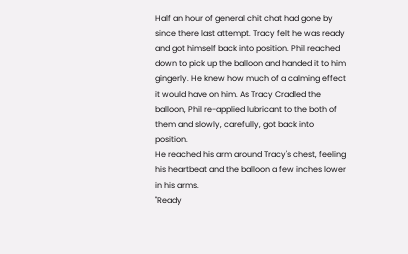Half an hour of general chit chat had gone by since there last attempt. Tracy felt he was ready and got himself back into position. Phil reached down to pick up the balloon and handed it to him gingerly. He knew how much of a calming effect it would have on him. As Tracy Cradled the balloon, Phil re-applied lubricant to the both of them and slowly, carefully, got back into position.
He reached his arm around Tracy's chest, feeling his heartbeat and the balloon a few inches lower in his arms.
"Ready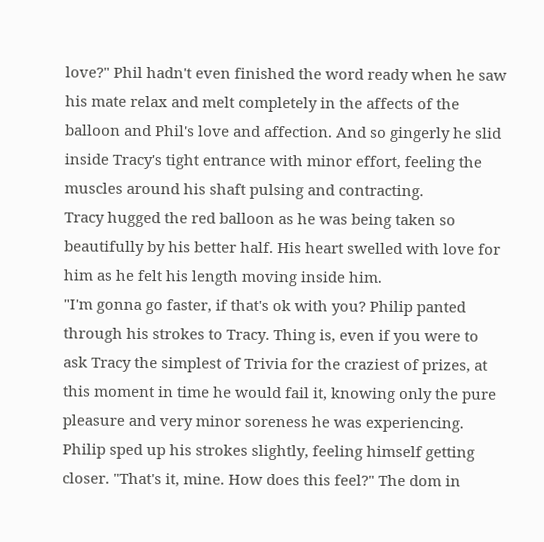love?" Phil hadn't even finished the word ready when he saw his mate relax and melt completely in the affects of the balloon and Phil's love and affection. And so gingerly he slid inside Tracy's tight entrance with minor effort, feeling the muscles around his shaft pulsing and contracting.
Tracy hugged the red balloon as he was being taken so beautifully by his better half. His heart swelled with love for him as he felt his length moving inside him.
"I'm gonna go faster, if that's ok with you? Philip panted through his strokes to Tracy. Thing is, even if you were to ask Tracy the simplest of Trivia for the craziest of prizes, at this moment in time he would fail it, knowing only the pure pleasure and very minor soreness he was experiencing.
Philip sped up his strokes slightly, feeling himself getting closer. "That's it, mine. How does this feel?" The dom in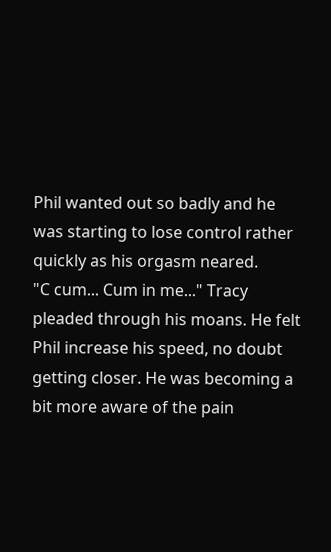Phil wanted out so badly and he was starting to lose control rather quickly as his orgasm neared.
"C cum... Cum in me..." Tracy pleaded through his moans. He felt Phil increase his speed, no doubt getting closer. He was becoming a bit more aware of the pain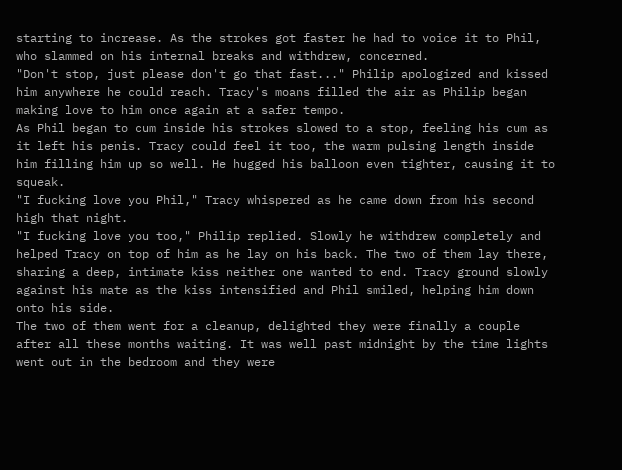starting to increase. As the strokes got faster he had to voice it to Phil, who slammed on his internal breaks and withdrew, concerned.
"Don't stop, just please don't go that fast..." Philip apologized and kissed him anywhere he could reach. Tracy's moans filled the air as Philip began making love to him once again at a safer tempo.
As Phil began to cum inside his strokes slowed to a stop, feeling his cum as it left his penis. Tracy could feel it too, the warm pulsing length inside him filling him up so well. He hugged his balloon even tighter, causing it to squeak.
"I fucking love you Phil," Tracy whispered as he came down from his second high that night.
"I fucking love you too," Philip replied. Slowly he withdrew completely and helped Tracy on top of him as he lay on his back. The two of them lay there, sharing a deep, intimate kiss neither one wanted to end. Tracy ground slowly against his mate as the kiss intensified and Phil smiled, helping him down onto his side.
The two of them went for a cleanup, delighted they were finally a couple after all these months waiting. It was well past midnight by the time lights went out in the bedroom and they were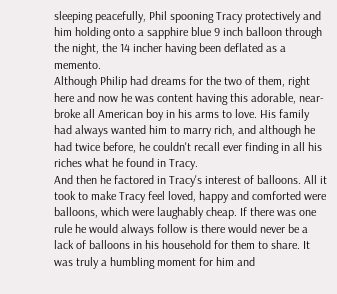sleeping peacefully, Phil spooning Tracy protectively and him holding onto a sapphire blue 9 inch balloon through the night, the 14 incher having been deflated as a memento.
Although Philip had dreams for the two of them, right here and now he was content having this adorable, near-broke all American boy in his arms to love. His family had always wanted him to marry rich, and although he had twice before, he couldn't recall ever finding in all his riches what he found in Tracy.
And then he factored in Tracy's interest of balloons. All it took to make Tracy feel loved, happy and comforted were balloons, which were laughably cheap. If there was one rule he would always follow is there would never be a lack of balloons in his household for them to share. It was truly a humbling moment for him and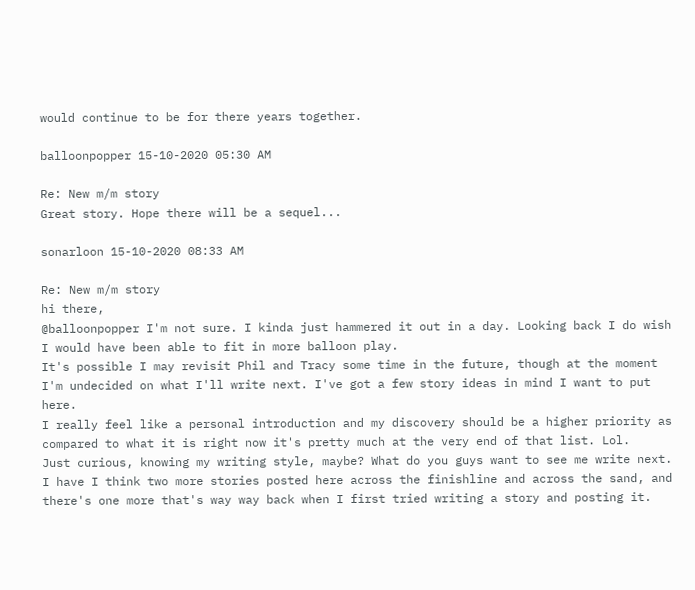would continue to be for there years together.

balloonpopper 15-10-2020 05:30 AM

Re: New m/m story
Great story. Hope there will be a sequel...

sonarloon 15-10-2020 08:33 AM

Re: New m/m story
hi there,
@balloonpopper I'm not sure. I kinda just hammered it out in a day. Looking back I do wish I would have been able to fit in more balloon play.
It's possible I may revisit Phil and Tracy some time in the future, though at the moment I'm undecided on what I'll write next. I've got a few story ideas in mind I want to put here.
I really feel like a personal introduction and my discovery should be a higher priority as compared to what it is right now it's pretty much at the very end of that list. Lol.
Just curious, knowing my writing style, maybe? What do you guys want to see me write next. I have I think two more stories posted here across the finishline and across the sand, and there's one more that's way way back when I first tried writing a story and posting it.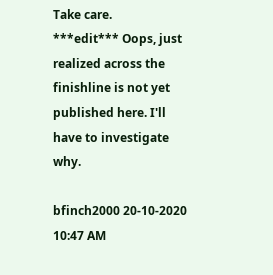Take care.
***edit*** Oops, just realized across the finishline is not yet published here. I'll have to investigate why.

bfinch2000 20-10-2020 10:47 AM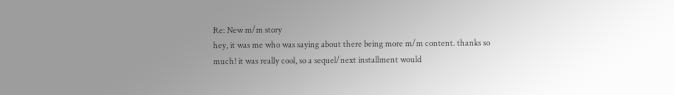Re: New m/m story
hey, it was me who was saying about there being more m/m content. thanks so much! it was really cool, so a sequel/next installment would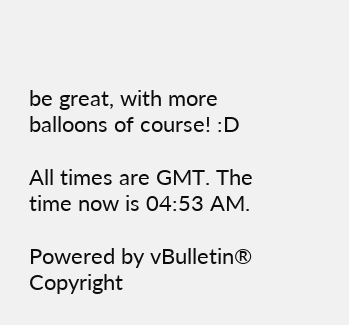be great, with more balloons of course! :D

All times are GMT. The time now is 04:53 AM.

Powered by vBulletin®
Copyright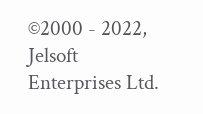©2000 - 2022, Jelsoft Enterprises Ltd.